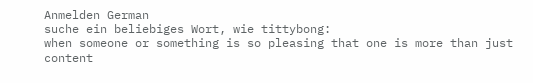Anmelden German
suche ein beliebiges Wort, wie tittybong:
when someone or something is so pleasing that one is more than just content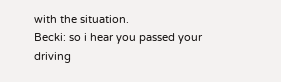with the situation.
Becki: so i hear you passed your driving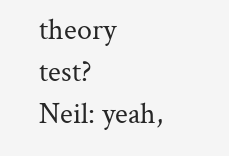theory test?
Neil: yeah,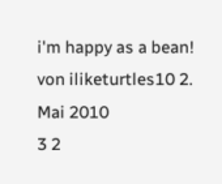i'm happy as a bean!
von iliketurtles10 2. Mai 2010
3 2